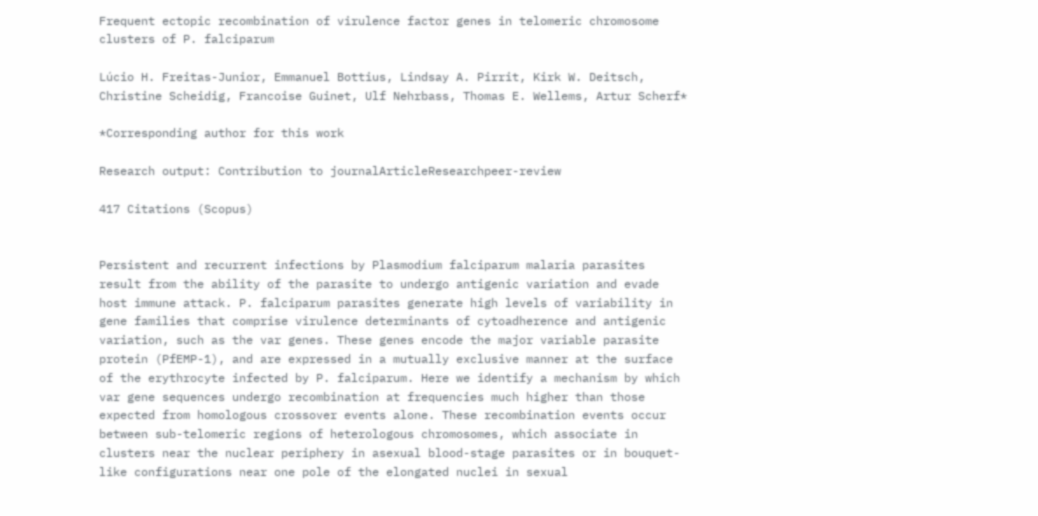Frequent ectopic recombination of virulence factor genes in telomeric chromosome clusters of P. falciparum

Lúcio H. Freitas-Junior, Emmanuel Bottius, Lindsay A. Pirrit, Kirk W. Deitsch, Christine Scheidig, Francoise Guinet, Ulf Nehrbass, Thomas E. Wellems, Artur Scherf*

*Corresponding author for this work

Research output: Contribution to journalArticleResearchpeer-review

417 Citations (Scopus)


Persistent and recurrent infections by Plasmodium falciparum malaria parasites result from the ability of the parasite to undergo antigenic variation and evade host immune attack. P. falciparum parasites generate high levels of variability in gene families that comprise virulence determinants of cytoadherence and antigenic variation, such as the var genes. These genes encode the major variable parasite protein (PfEMP-1), and are expressed in a mutually exclusive manner at the surface of the erythrocyte infected by P. falciparum. Here we identify a mechanism by which var gene sequences undergo recombination at frequencies much higher than those expected from homologous crossover events alone. These recombination events occur between sub-telomeric regions of heterologous chromosomes, which associate in clusters near the nuclear periphery in asexual blood-stage parasites or in bouquet-like configurations near one pole of the elongated nuclei in sexual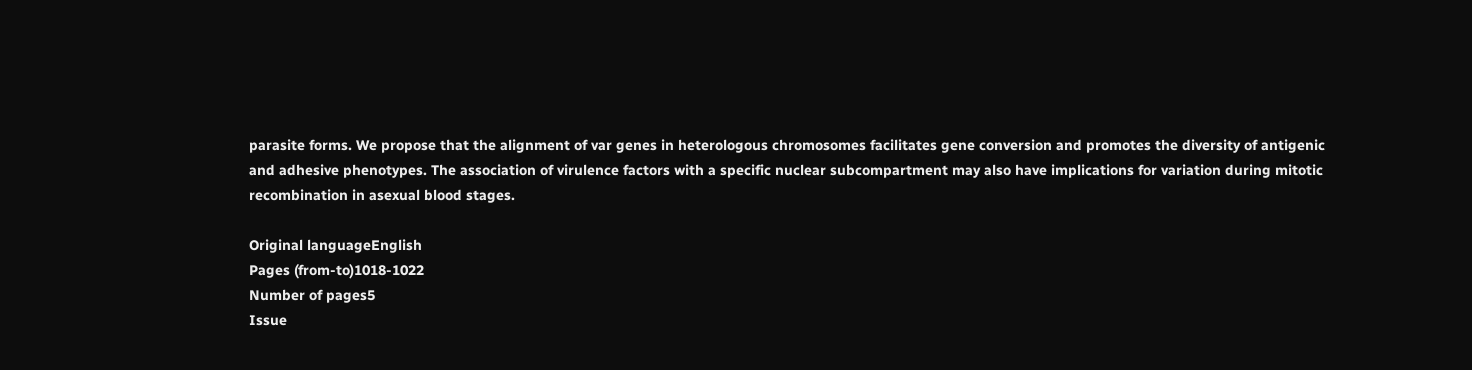parasite forms. We propose that the alignment of var genes in heterologous chromosomes facilitates gene conversion and promotes the diversity of antigenic and adhesive phenotypes. The association of virulence factors with a specific nuclear subcompartment may also have implications for variation during mitotic recombination in asexual blood stages.

Original languageEnglish
Pages (from-to)1018-1022
Number of pages5
Issue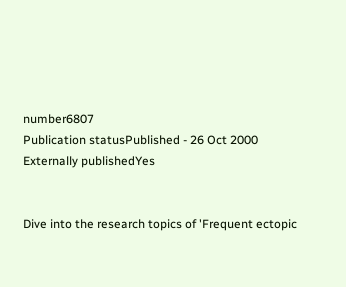number6807
Publication statusPublished - 26 Oct 2000
Externally publishedYes


Dive into the research topics of 'Frequent ectopic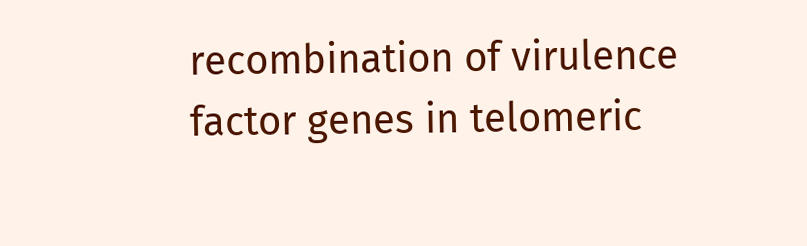recombination of virulence factor genes in telomeric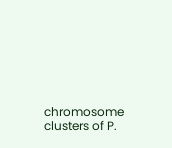chromosome clusters of P.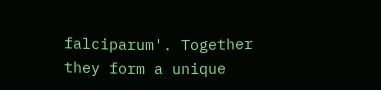falciparum'. Together they form a unique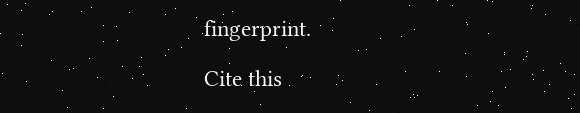fingerprint.

Cite this